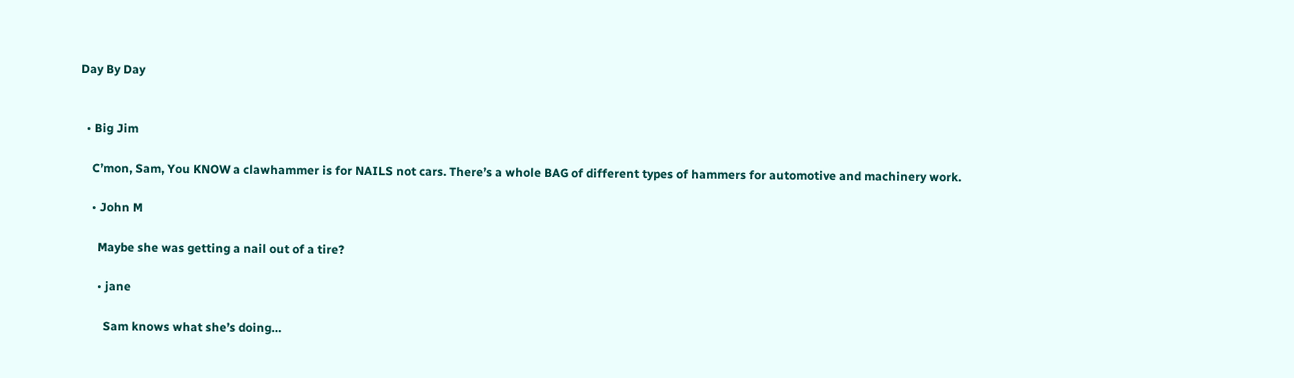Day By Day


  • Big Jim

    C’mon, Sam, You KNOW a clawhammer is for NAILS not cars. There’s a whole BAG of different types of hammers for automotive and machinery work.

    • John M

      Maybe she was getting a nail out of a tire?

      • jane

        Sam knows what she’s doing…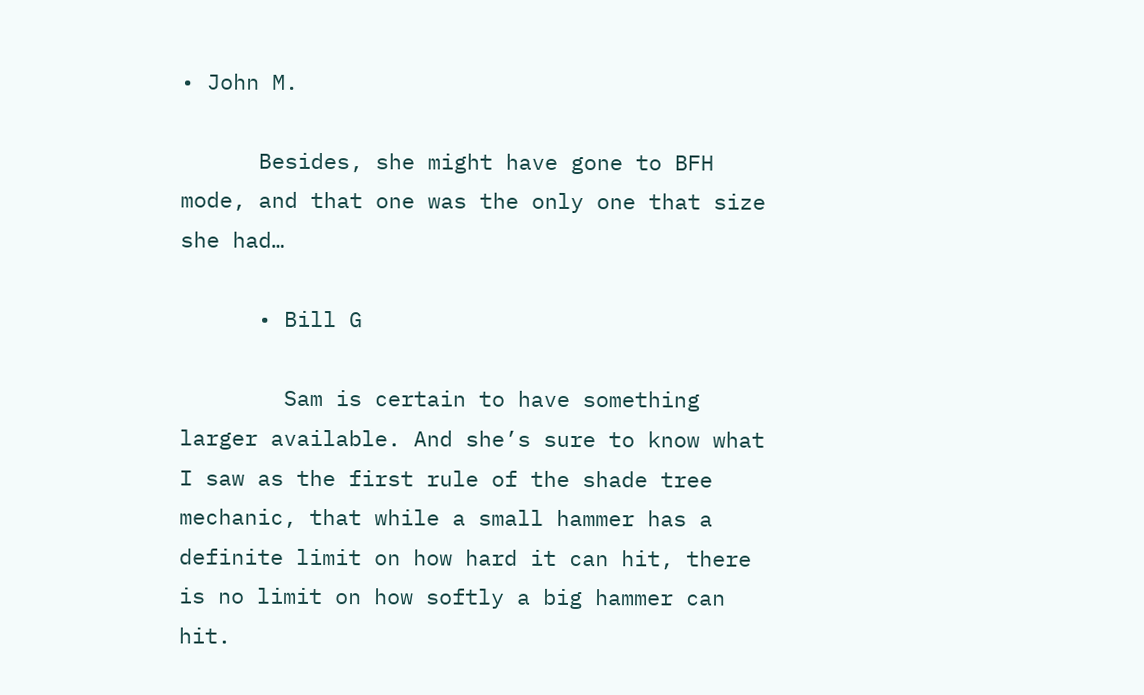• John M.

      Besides, she might have gone to BFH mode, and that one was the only one that size she had…

      • Bill G

        Sam is certain to have something larger available. And she’s sure to know what I saw as the first rule of the shade tree mechanic, that while a small hammer has a definite limit on how hard it can hit, there is no limit on how softly a big hammer can hit.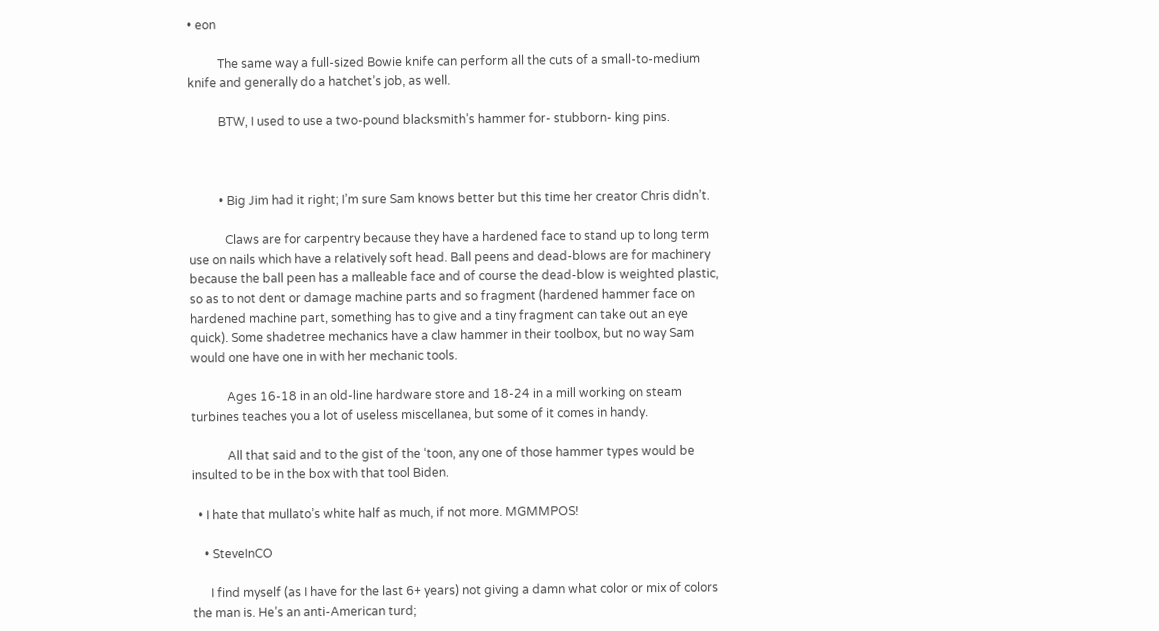• eon

          The same way a full-sized Bowie knife can perform all the cuts of a small-to-medium knife and generally do a hatchet’s job, as well.

          BTW, I used to use a two-pound blacksmith’s hammer for- stubborn- king pins.



          • Big Jim had it right; I’m sure Sam knows better but this time her creator Chris didn’t.

            Claws are for carpentry because they have a hardened face to stand up to long term use on nails which have a relatively soft head. Ball peens and dead-blows are for machinery because the ball peen has a malleable face and of course the dead-blow is weighted plastic, so as to not dent or damage machine parts and so fragment (hardened hammer face on hardened machine part, something has to give and a tiny fragment can take out an eye quick). Some shadetree mechanics have a claw hammer in their toolbox, but no way Sam would one have one in with her mechanic tools.

            Ages 16-18 in an old-line hardware store and 18-24 in a mill working on steam turbines teaches you a lot of useless miscellanea, but some of it comes in handy.

            All that said and to the gist of the ‘toon, any one of those hammer types would be insulted to be in the box with that tool Biden.

  • I hate that mullato’s white half as much, if not more. MGMMPOS!

    • SteveInCO

      I find myself (as I have for the last 6+ years) not giving a damn what color or mix of colors the man is. He’s an anti-American turd;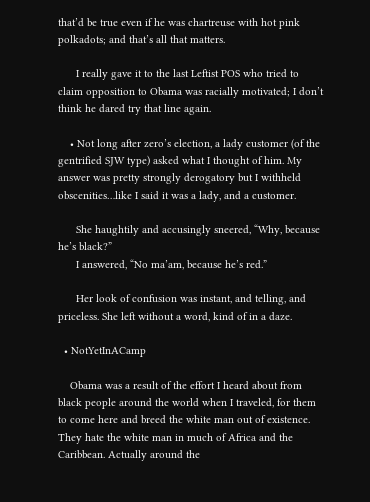that’d be true even if he was chartreuse with hot pink polkadots; and that’s all that matters.

      I really gave it to the last Leftist POS who tried to claim opposition to Obama was racially motivated; I don’t think he dared try that line again.

    • Not long after zero’s election, a lady customer (of the gentrified SJW type) asked what I thought of him. My answer was pretty strongly derogatory but I withheld obscenities…like I said it was a lady, and a customer.

      She haughtily and accusingly sneered, “Why, because he’s black?”
      I answered, “No ma’am, because he’s red.”

      Her look of confusion was instant, and telling, and priceless. She left without a word, kind of in a daze.

  • NotYetInACamp

    Obama was a result of the effort I heard about from black people around the world when I traveled, for them to come here and breed the white man out of existence. They hate the white man in much of Africa and the Caribbean. Actually around the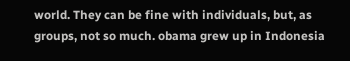world. They can be fine with individuals, but, as groups, not so much. obama grew up in Indonesia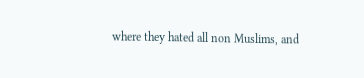where they hated all non Muslims, and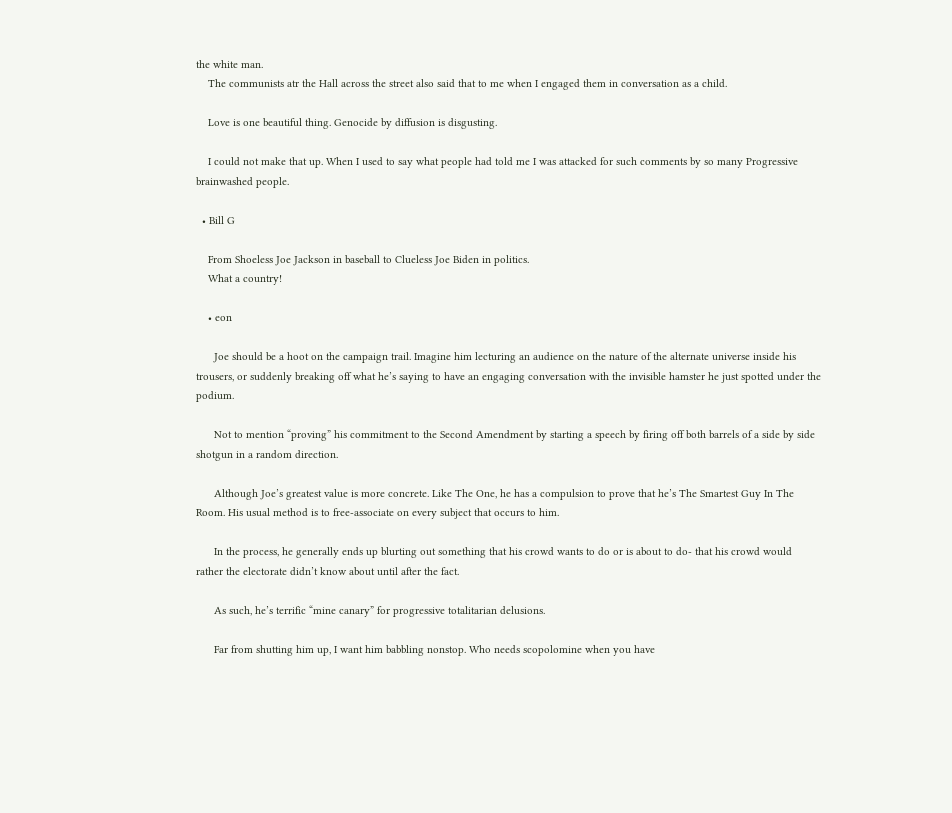the white man.
    The communists atr the Hall across the street also said that to me when I engaged them in conversation as a child.

    Love is one beautiful thing. Genocide by diffusion is disgusting.

    I could not make that up. When I used to say what people had told me I was attacked for such comments by so many Progressive brainwashed people.

  • Bill G

    From Shoeless Joe Jackson in baseball to Clueless Joe Biden in politics.
    What a country!

    • eon

      Joe should be a hoot on the campaign trail. Imagine him lecturing an audience on the nature of the alternate universe inside his trousers, or suddenly breaking off what he’s saying to have an engaging conversation with the invisible hamster he just spotted under the podium.

      Not to mention “proving” his commitment to the Second Amendment by starting a speech by firing off both barrels of a side by side shotgun in a random direction.

      Although Joe’s greatest value is more concrete. Like The One, he has a compulsion to prove that he’s The Smartest Guy In The Room. His usual method is to free-associate on every subject that occurs to him.

      In the process, he generally ends up blurting out something that his crowd wants to do or is about to do- that his crowd would rather the electorate didn’t know about until after the fact.

      As such, he’s terrific “mine canary” for progressive totalitarian delusions.

      Far from shutting him up, I want him babbling nonstop. Who needs scopolomine when you have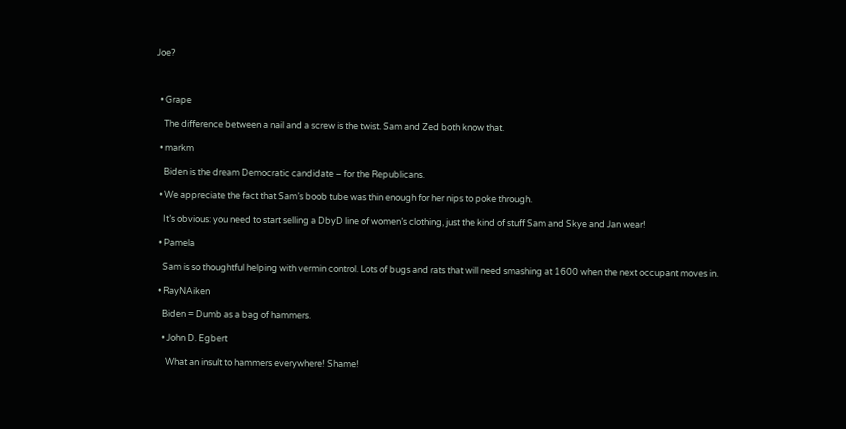Joe?



  • Grape

    The difference between a nail and a screw is the twist. Sam and Zed both know that.

  • markm

    Biden is the dream Democratic candidate – for the Republicans.

  • We appreciate the fact that Sam’s boob tube was thin enough for her nips to poke through.

    It’s obvious: you need to start selling a DbyD line of women’s clothing, just the kind of stuff Sam and Skye and Jan wear!

  • Pamela

    Sam is so thoughtful helping with vermin control. Lots of bugs and rats that will need smashing at 1600 when the next occupant moves in.

  • RayNAiken

    Biden = Dumb as a bag of hammers.

    • John D. Egbert

      What an insult to hammers everywhere! Shame!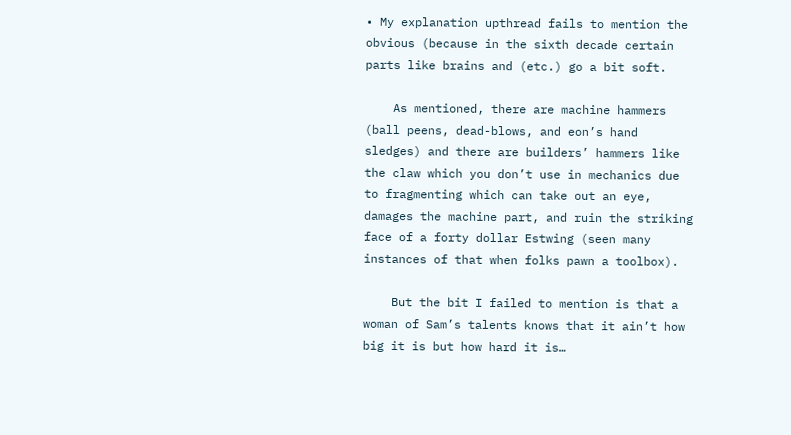• My explanation upthread fails to mention the obvious (because in the sixth decade certain parts like brains and (etc.) go a bit soft.

    As mentioned, there are machine hammers (ball peens, dead-blows, and eon’s hand sledges) and there are builders’ hammers like the claw which you don’t use in mechanics due to fragmenting which can take out an eye, damages the machine part, and ruin the striking face of a forty dollar Estwing (seen many instances of that when folks pawn a toolbox).

    But the bit I failed to mention is that a woman of Sam’s talents knows that it ain’t how big it is but how hard it is…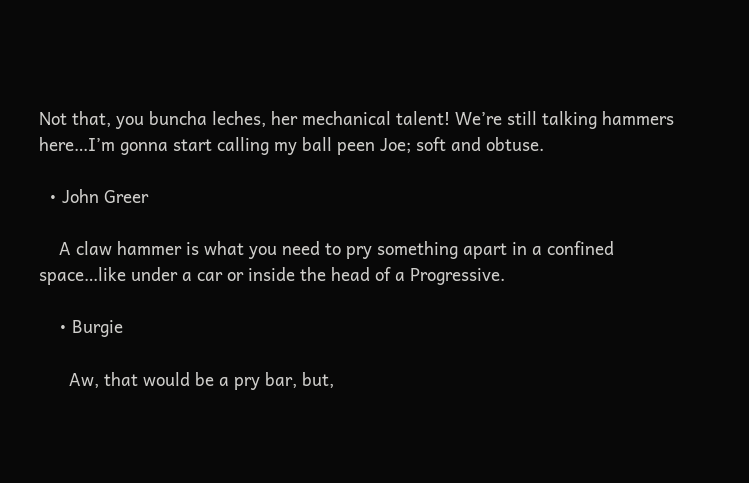Not that, you buncha leches, her mechanical talent! We’re still talking hammers here…I’m gonna start calling my ball peen Joe; soft and obtuse.

  • John Greer

    A claw hammer is what you need to pry something apart in a confined space…like under a car or inside the head of a Progressive.

    • Burgie

      Aw, that would be a pry bar, but,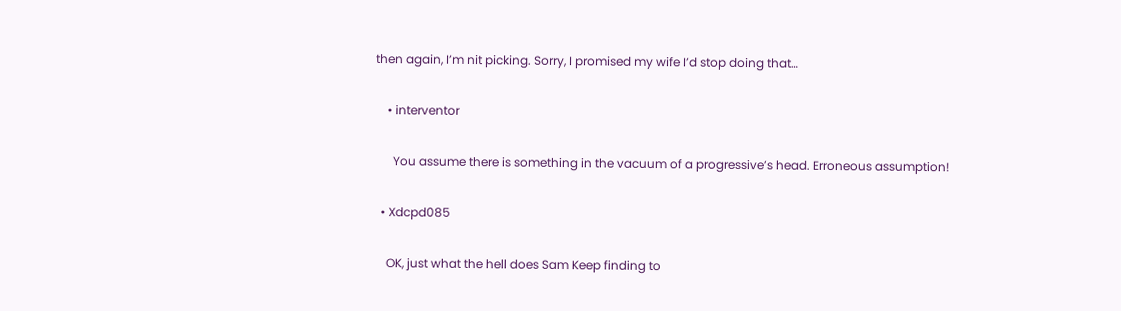then again, I’m nit picking. Sorry, I promised my wife I’d stop doing that…

    • interventor

      You assume there is something in the vacuum of a progressive’s head. Erroneous assumption!

  • Xdcpd085

    OK, just what the hell does Sam Keep finding to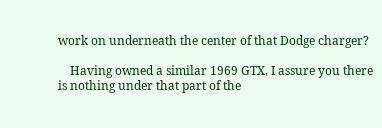work on underneath the center of that Dodge charger?

    Having owned a similar 1969 GTX, I assure you there is nothing under that part of the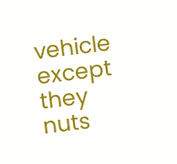vehicle except they nuts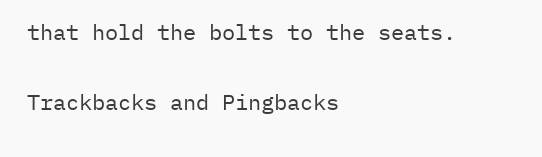that hold the bolts to the seats.

Trackbacks and Pingbacks